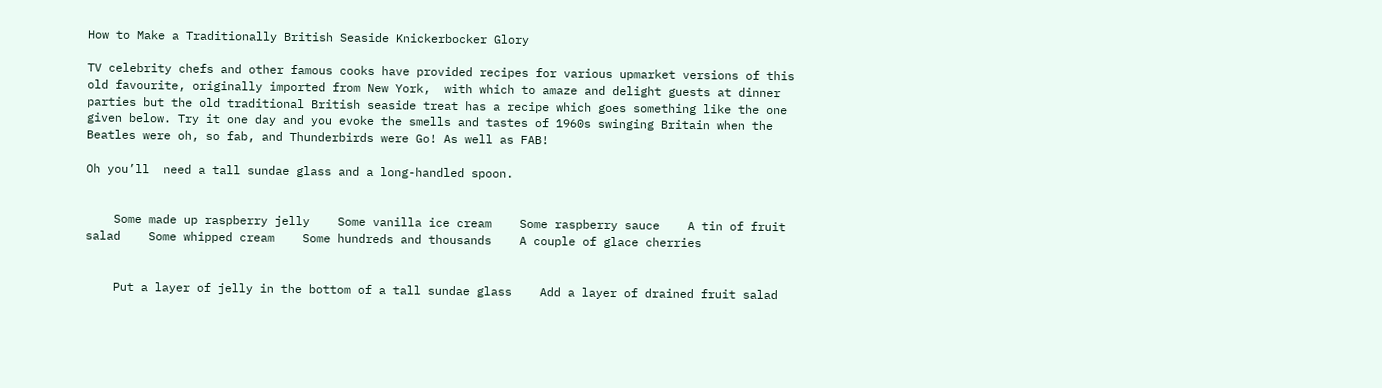How to Make a Traditionally British Seaside Knickerbocker Glory

TV celebrity chefs and other famous cooks have provided recipes for various upmarket versions of this old favourite, originally imported from New York,  with which to amaze and delight guests at dinner parties but the old traditional British seaside treat has a recipe which goes something like the one  given below. Try it one day and you evoke the smells and tastes of 1960s swinging Britain when the Beatles were oh, so fab, and Thunderbirds were Go! As well as FAB!

Oh you’ll  need a tall sundae glass and a long-handled spoon.


    Some made up raspberry jelly    Some vanilla ice cream    Some raspberry sauce    A tin of fruit salad    Some whipped cream    Some hundreds and thousands    A couple of glace cherries


    Put a layer of jelly in the bottom of a tall sundae glass    Add a layer of drained fruit salad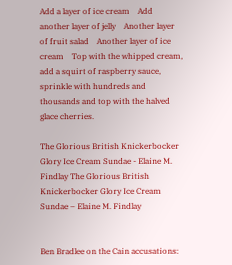Add a layer of ice cream    Add another layer of jelly    Another layer of fruit salad    Another layer of ice cream    Top with the whipped cream, add a squirt of raspberry sauce, sprinkle with hundreds and thousands and top with the halved glace cherries.

The Glorious British Knickerbocker Glory Ice Cream Sundae - Elaine M. Findlay The Glorious British Knickerbocker Glory Ice Cream Sundae – Elaine M. Findlay


Ben Bradlee on the Cain accusations: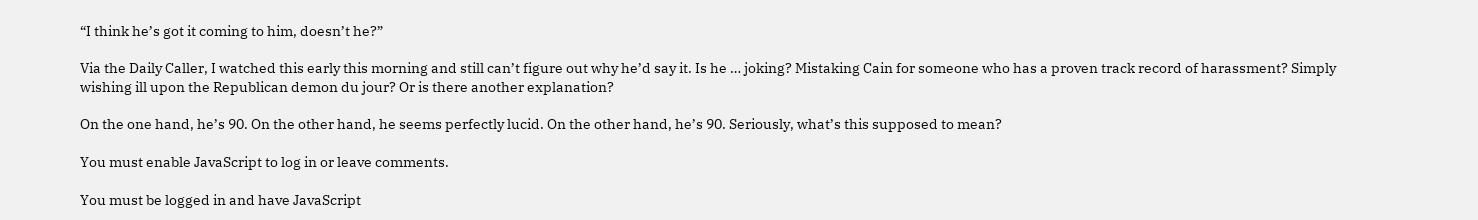“I think he’s got it coming to him, doesn’t he?”

Via the Daily Caller, I watched this early this morning and still can’t figure out why he’d say it. Is he … joking? Mistaking Cain for someone who has a proven track record of harassment? Simply wishing ill upon the Republican demon du jour? Or is there another explanation?

On the one hand, he’s 90. On the other hand, he seems perfectly lucid. On the other hand, he’s 90. Seriously, what’s this supposed to mean?

You must enable JavaScript to log in or leave comments.

You must be logged in and have JavaScript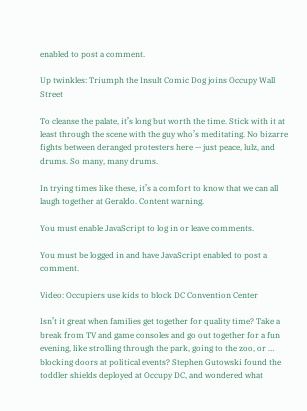enabled to post a comment.

Up twinkles: Triumph the Insult Comic Dog joins Occupy Wall Street

To cleanse the palate, it’s long but worth the time. Stick with it at least through the scene with the guy who’s meditating. No bizarre fights between deranged protesters here — just peace, lulz, and drums. So many, many drums.

In trying times like these, it’s a comfort to know that we can all laugh together at Geraldo. Content warning.

You must enable JavaScript to log in or leave comments.

You must be logged in and have JavaScript enabled to post a comment.

Video: Occupiers use kids to block DC Convention Center

Isn’t it great when families get together for quality time? Take a break from TV and game consoles and go out together for a fun evening, like strolling through the park, going to the zoo, or … blocking doors at political events? Stephen Gutowski found the toddler shields deployed at Occupy DC, and wondered what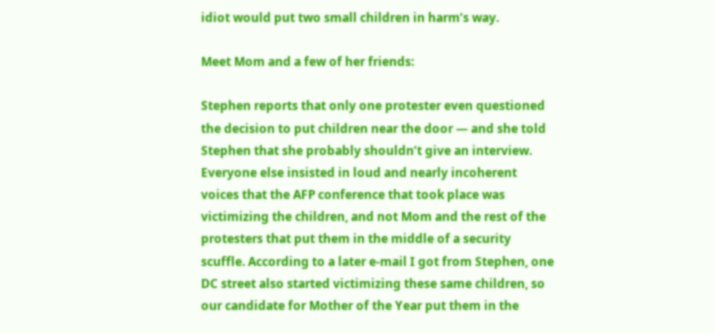idiot would put two small children in harm’s way.

Meet Mom and a few of her friends:

Stephen reports that only one protester even questioned the decision to put children near the door — and she told Stephen that she probably shouldn’t give an interview. Everyone else insisted in loud and nearly incoherent voices that the AFP conference that took place was victimizing the children, and not Mom and the rest of the protesters that put them in the middle of a security scuffle. According to a later e-mail I got from Stephen, one DC street also started victimizing these same children, so our candidate for Mother of the Year put them in the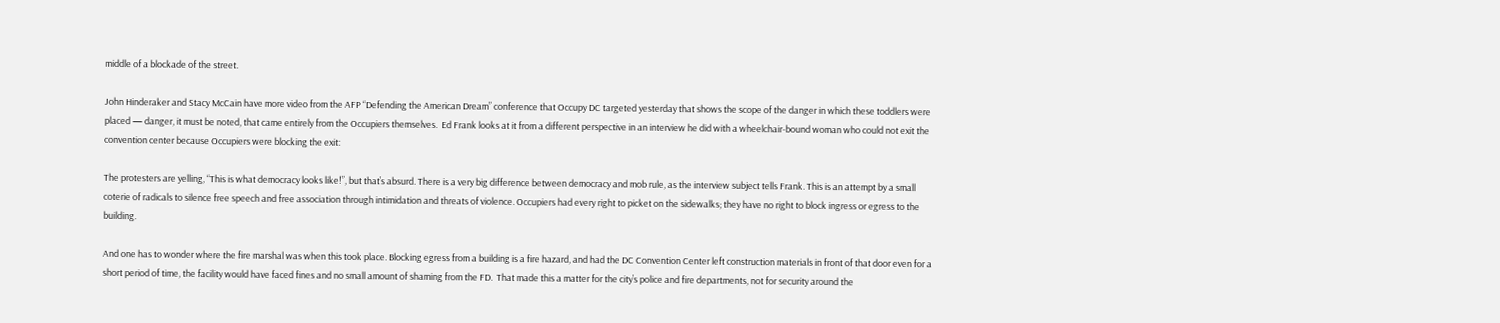middle of a blockade of the street.

John Hinderaker and Stacy McCain have more video from the AFP “Defending the American Dream” conference that Occupy DC targeted yesterday that shows the scope of the danger in which these toddlers were placed — danger, it must be noted, that came entirely from the Occupiers themselves.  Ed Frank looks at it from a different perspective in an interview he did with a wheelchair-bound woman who could not exit the convention center because Occupiers were blocking the exit:

The protesters are yelling, “This is what democracy looks like!”, but that’s absurd. There is a very big difference between democracy and mob rule, as the interview subject tells Frank. This is an attempt by a small coterie of radicals to silence free speech and free association through intimidation and threats of violence. Occupiers had every right to picket on the sidewalks; they have no right to block ingress or egress to the building.

And one has to wonder where the fire marshal was when this took place. Blocking egress from a building is a fire hazard, and had the DC Convention Center left construction materials in front of that door even for a short period of time, the facility would have faced fines and no small amount of shaming from the FD.  That made this a matter for the city’s police and fire departments, not for security around the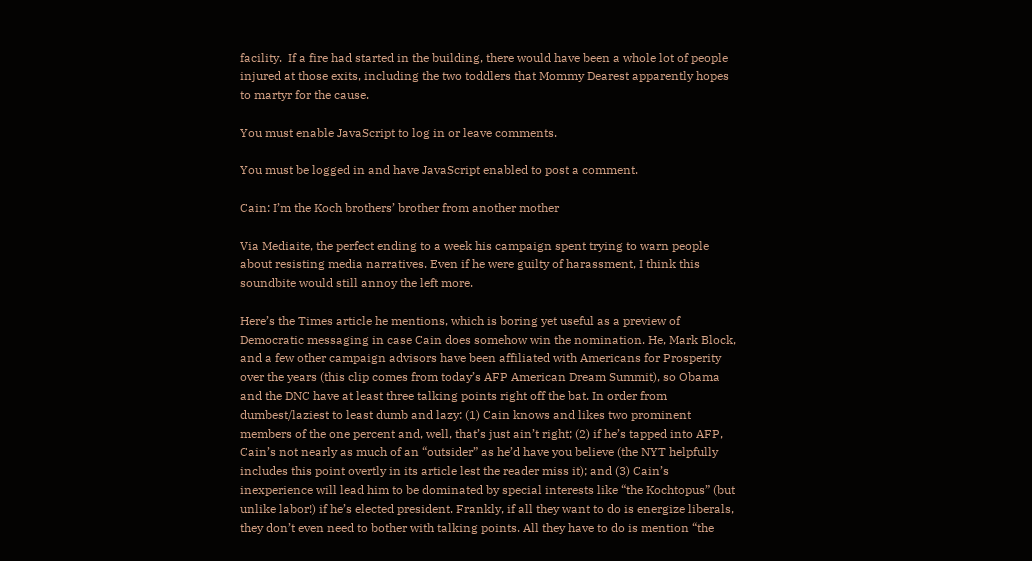facility.  If a fire had started in the building, there would have been a whole lot of people injured at those exits, including the two toddlers that Mommy Dearest apparently hopes to martyr for the cause.

You must enable JavaScript to log in or leave comments.

You must be logged in and have JavaScript enabled to post a comment.

Cain: I’m the Koch brothers’ brother from another mother

Via Mediaite, the perfect ending to a week his campaign spent trying to warn people about resisting media narratives. Even if he were guilty of harassment, I think this soundbite would still annoy the left more.

Here’s the Times article he mentions, which is boring yet useful as a preview of Democratic messaging in case Cain does somehow win the nomination. He, Mark Block, and a few other campaign advisors have been affiliated with Americans for Prosperity over the years (this clip comes from today’s AFP American Dream Summit), so Obama and the DNC have at least three talking points right off the bat. In order from dumbest/laziest to least dumb and lazy: (1) Cain knows and likes two prominent members of the one percent and, well, that’s just ain’t right; (2) if he’s tapped into AFP, Cain’s not nearly as much of an “outsider” as he’d have you believe (the NYT helpfully includes this point overtly in its article lest the reader miss it); and (3) Cain’s inexperience will lead him to be dominated by special interests like “the Kochtopus” (but unlike labor!) if he’s elected president. Frankly, if all they want to do is energize liberals, they don’t even need to bother with talking points. All they have to do is mention “the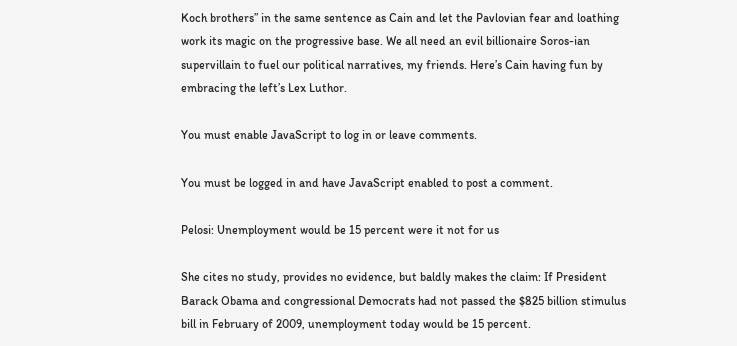Koch brothers” in the same sentence as Cain and let the Pavlovian fear and loathing work its magic on the progressive base. We all need an evil billionaire Soros-ian supervillain to fuel our political narratives, my friends. Here’s Cain having fun by embracing the left’s Lex Luthor.

You must enable JavaScript to log in or leave comments.

You must be logged in and have JavaScript enabled to post a comment.

Pelosi: Unemployment would be 15 percent were it not for us

She cites no study, provides no evidence, but baldly makes the claim: If President Barack Obama and congressional Democrats had not passed the $825 billion stimulus bill in February of 2009, unemployment today would be 15 percent.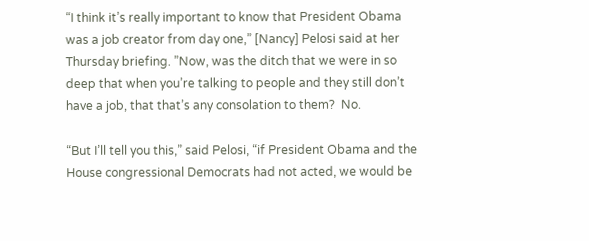“I think it’s really important to know that President Obama was a job creator from day one,” [Nancy] Pelosi said at her Thursday briefing. ”Now, was the ditch that we were in so deep that when you’re talking to people and they still don’t have a job, that that’s any consolation to them?  No.

“But I’ll tell you this,” said Pelosi, “if President Obama and the House congressional Democrats had not acted, we would be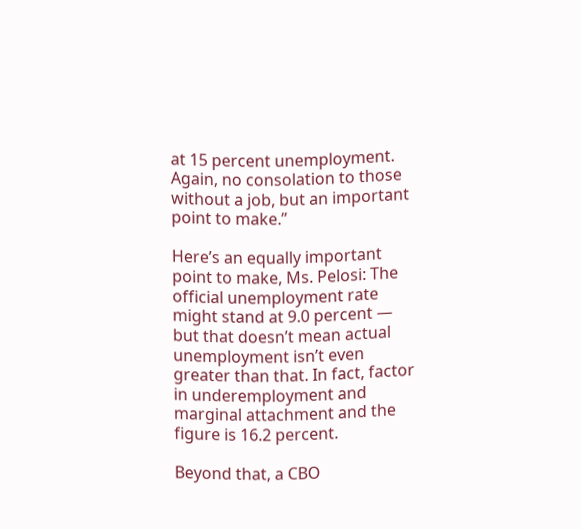at 15 percent unemployment. Again, no consolation to those without a job, but an important point to make.”

Here’s an equally important point to make, Ms. Pelosi: The official unemployment rate might stand at 9.0 percent — but that doesn’t mean actual unemployment isn’t even greater than that. In fact, factor in underemployment and marginal attachment and the figure is 16.2 percent.

Beyond that, a CBO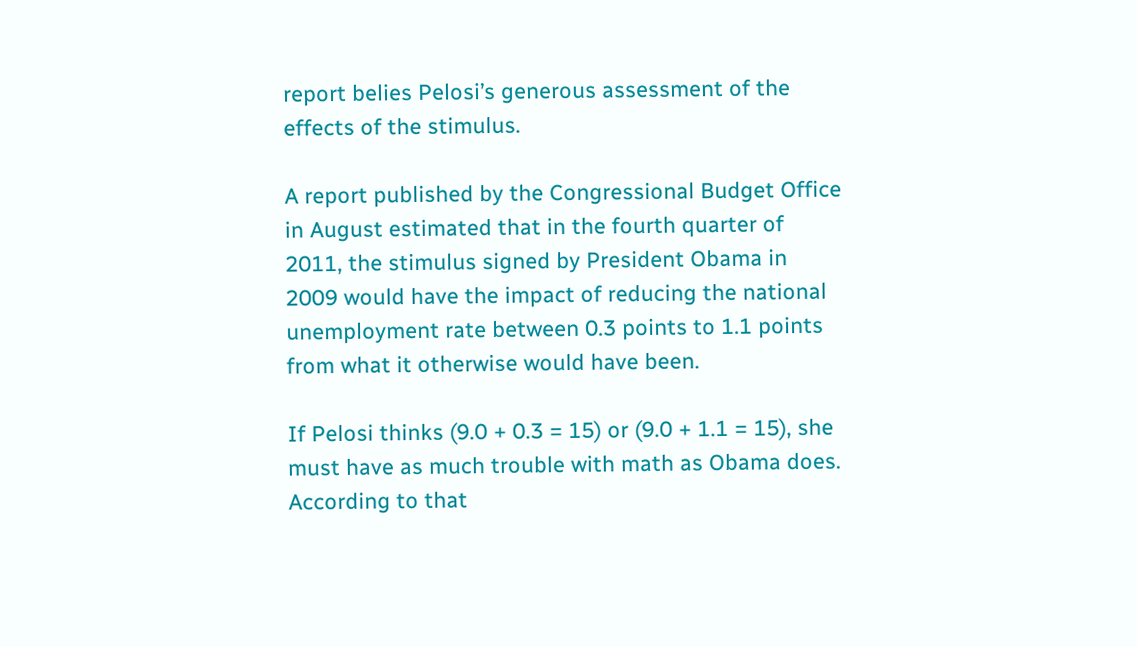report belies Pelosi’s generous assessment of the effects of the stimulus.

A report published by the Congressional Budget Office in August estimated that in the fourth quarter of 2011, the stimulus signed by President Obama in 2009 would have the impact of reducing the national unemployment rate between 0.3 points to 1.1 points from what it otherwise would have been.

If Pelosi thinks (9.0 + 0.3 = 15) or (9.0 + 1.1 = 15), she must have as much trouble with math as Obama does. According to that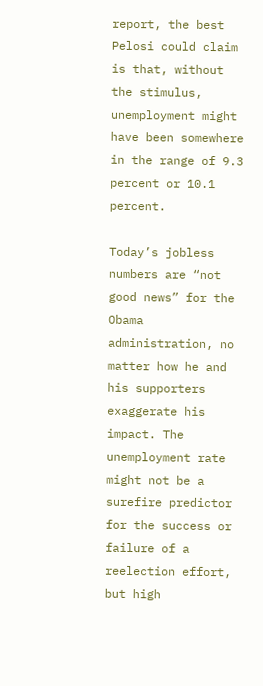report, the best Pelosi could claim is that, without the stimulus, unemployment might have been somewhere in the range of 9.3 percent or 10.1 percent.

Today’s jobless numbers are “not good news” for the Obama administration, no matter how he and his supporters exaggerate his impact. The unemployment rate might not be a surefire predictor for the success or failure of a reelection effort, but high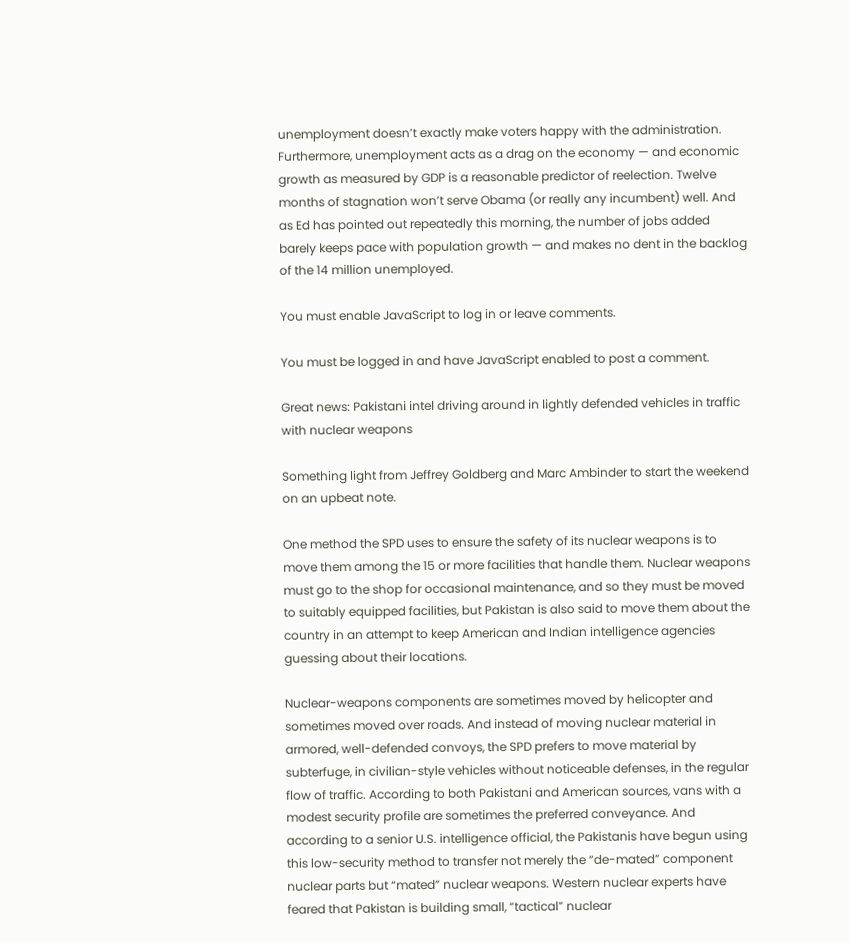unemployment doesn’t exactly make voters happy with the administration. Furthermore, unemployment acts as a drag on the economy — and economic growth as measured by GDP is a reasonable predictor of reelection. Twelve months of stagnation won’t serve Obama (or really any incumbent) well. And as Ed has pointed out repeatedly this morning, the number of jobs added barely keeps pace with population growth — and makes no dent in the backlog of the 14 million unemployed.

You must enable JavaScript to log in or leave comments.

You must be logged in and have JavaScript enabled to post a comment.

Great news: Pakistani intel driving around in lightly defended vehicles in traffic with nuclear weapons

Something light from Jeffrey Goldberg and Marc Ambinder to start the weekend on an upbeat note.

One method the SPD uses to ensure the safety of its nuclear weapons is to move them among the 15 or more facilities that handle them. Nuclear weapons must go to the shop for occasional maintenance, and so they must be moved to suitably equipped facilities, but Pakistan is also said to move them about the country in an attempt to keep American and Indian intelligence agencies guessing about their locations.

Nuclear-weapons components are sometimes moved by helicopter and sometimes moved over roads. And instead of moving nuclear material in armored, well-defended convoys, the SPD prefers to move material by subterfuge, in civilian-style vehicles without noticeable defenses, in the regular flow of traffic. According to both Pakistani and American sources, vans with a modest security profile are sometimes the preferred conveyance. And according to a senior U.S. intelligence official, the Pakistanis have begun using this low-security method to transfer not merely the “de-mated” component nuclear parts but “mated” nuclear weapons. Western nuclear experts have feared that Pakistan is building small, “tactical” nuclear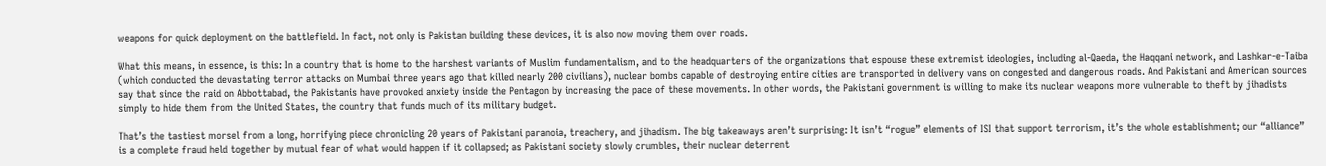weapons for quick deployment on the battlefield. In fact, not only is Pakistan building these devices, it is also now moving them over roads.

What this means, in essence, is this: In a country that is home to the harshest variants of Muslim fundamentalism, and to the headquarters of the organizations that espouse these extremist ideologies, including al-Qaeda, the Haqqani network, and Lashkar-e-Taiba (which conducted the devastating terror attacks on Mumbai three years ago that killed nearly 200 civilians), nuclear bombs capable of destroying entire cities are transported in delivery vans on congested and dangerous roads. And Pakistani and American sources say that since the raid on Abbottabad, the Pakistanis have provoked anxiety inside the Pentagon by increasing the pace of these movements. In other words, the Pakistani government is willing to make its nuclear weapons more vulnerable to theft by jihadists simply to hide them from the United States, the country that funds much of its military budget.

That’s the tastiest morsel from a long, horrifying piece chronicling 20 years of Pakistani paranoia, treachery, and jihadism. The big takeaways aren’t surprising: It isn’t “rogue” elements of ISI that support terrorism, it’s the whole establishment; our “alliance” is a complete fraud held together by mutual fear of what would happen if it collapsed; as Pakistani society slowly crumbles, their nuclear deterrent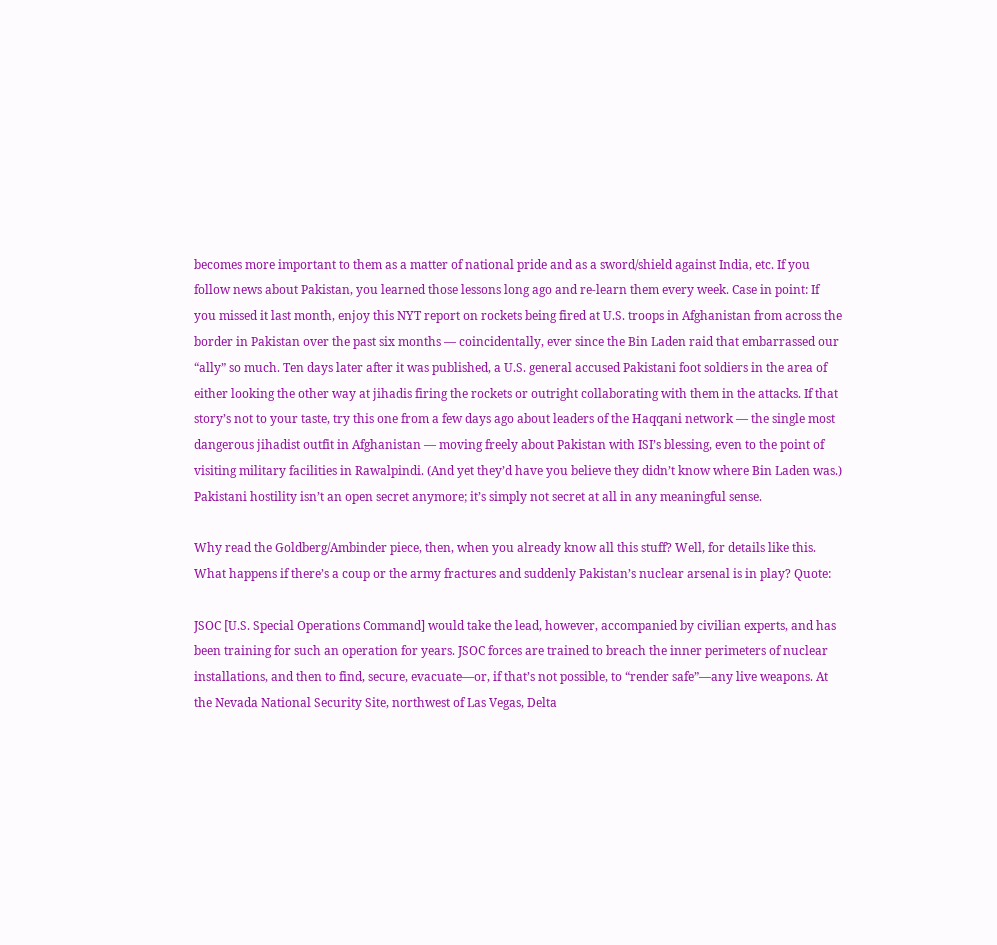becomes more important to them as a matter of national pride and as a sword/shield against India, etc. If you follow news about Pakistan, you learned those lessons long ago and re-learn them every week. Case in point: If you missed it last month, enjoy this NYT report on rockets being fired at U.S. troops in Afghanistan from across the border in Pakistan over the past six months — coincidentally, ever since the Bin Laden raid that embarrassed our “ally” so much. Ten days later after it was published, a U.S. general accused Pakistani foot soldiers in the area of either looking the other way at jihadis firing the rockets or outright collaborating with them in the attacks. If that story’s not to your taste, try this one from a few days ago about leaders of the Haqqani network — the single most dangerous jihadist outfit in Afghanistan — moving freely about Pakistan with ISI’s blessing, even to the point of visiting military facilities in Rawalpindi. (And yet they’d have you believe they didn’t know where Bin Laden was.) Pakistani hostility isn’t an open secret anymore; it’s simply not secret at all in any meaningful sense.

Why read the Goldberg/Ambinder piece, then, when you already know all this stuff? Well, for details like this. What happens if there’s a coup or the army fractures and suddenly Pakistan’s nuclear arsenal is in play? Quote:

JSOC [U.S. Special Operations Command] would take the lead, however, accompanied by civilian experts, and has been training for such an operation for years. JSOC forces are trained to breach the inner perimeters of nuclear installations, and then to find, secure, evacuate—or, if that’s not possible, to “render safe”—any live weapons. At the Nevada National Security Site, northwest of Las Vegas, Delta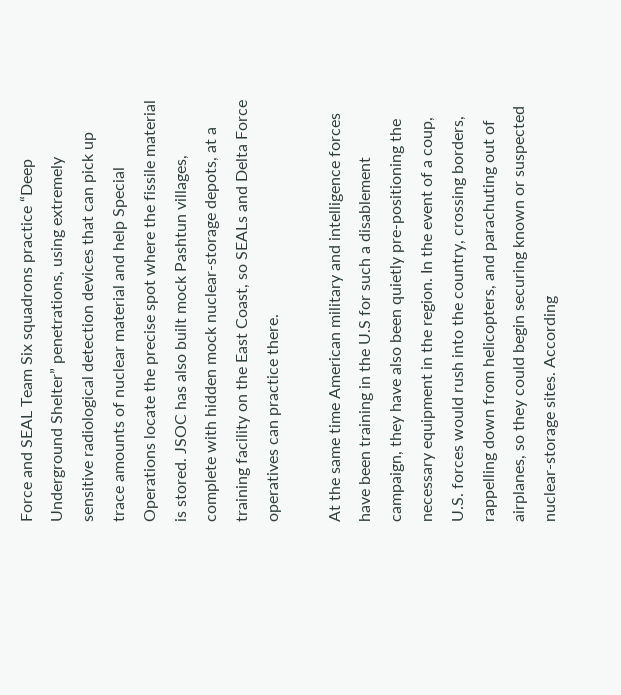Force and SEAL Team Six squadrons practice “Deep Underground Shelter” penetrations, using extremely sensitive radiological detection devices that can pick up trace amounts of nuclear material and help Special Operations locate the precise spot where the fissile material is stored. JSOC has also built mock Pashtun villages, complete with hidden mock nuclear-storage depots, at a training facility on the East Coast, so SEALs and Delta Force operatives can practice there.

At the same time American military and intelligence forces have been training in the U.S for such a disablement campaign, they have also been quietly pre-positioning the necessary equipment in the region. In the event of a coup, U.S. forces would rush into the country, crossing borders, rappelling down from helicopters, and parachuting out of airplanes, so they could begin securing known or suspected nuclear-storage sites. According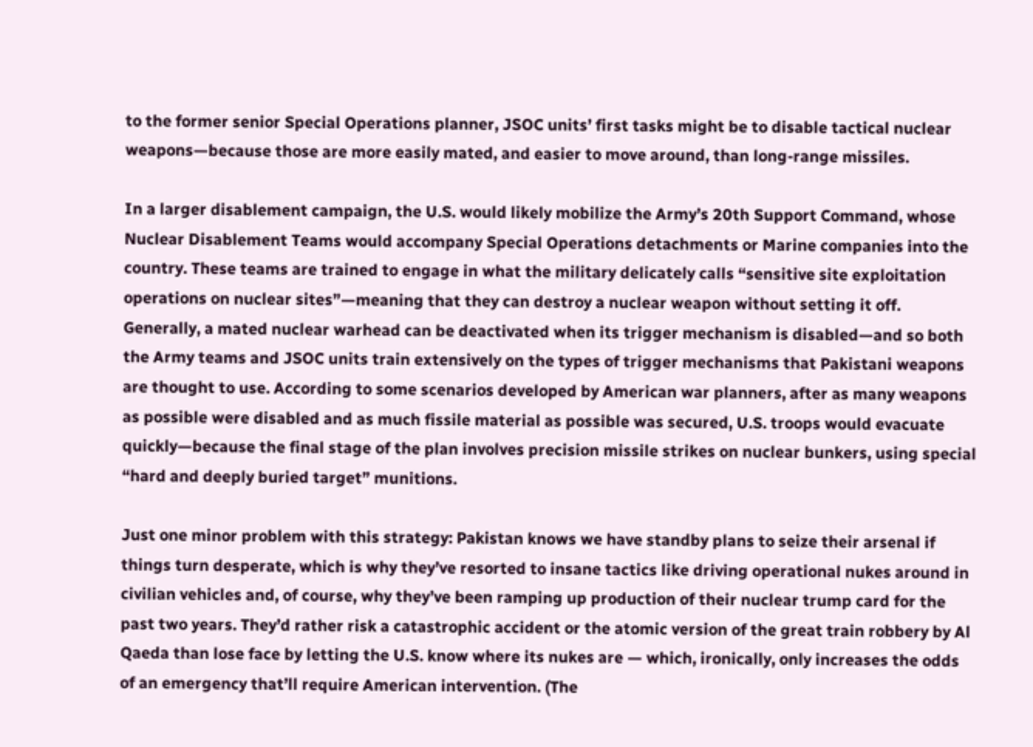to the former senior Special Operations planner, JSOC units’ first tasks might be to disable tactical nuclear weapons—because those are more easily mated, and easier to move around, than long-range missiles.

In a larger disablement campaign, the U.S. would likely mobilize the Army’s 20th Support Command, whose Nuclear Disablement Teams would accompany Special Operations detachments or Marine companies into the country. These teams are trained to engage in what the military delicately calls “sensitive site exploitation operations on nuclear sites”—meaning that they can destroy a nuclear weapon without setting it off. Generally, a mated nuclear warhead can be deactivated when its trigger mechanism is disabled—and so both the Army teams and JSOC units train extensively on the types of trigger mechanisms that Pakistani weapons are thought to use. According to some scenarios developed by American war planners, after as many weapons as possible were disabled and as much fissile material as possible was secured, U.S. troops would evacuate quickly—because the final stage of the plan involves precision missile strikes on nuclear bunkers, using special “hard and deeply buried target” munitions.

Just one minor problem with this strategy: Pakistan knows we have standby plans to seize their arsenal if things turn desperate, which is why they’ve resorted to insane tactics like driving operational nukes around in civilian vehicles and, of course, why they’ve been ramping up production of their nuclear trump card for the past two years. They’d rather risk a catastrophic accident or the atomic version of the great train robbery by Al Qaeda than lose face by letting the U.S. know where its nukes are — which, ironically, only increases the odds of an emergency that’ll require American intervention. (The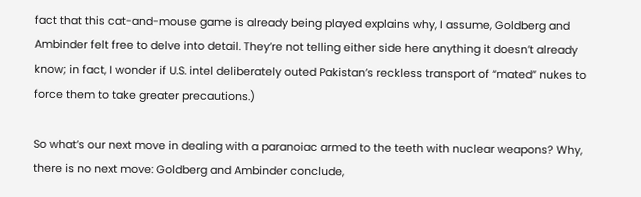fact that this cat-and-mouse game is already being played explains why, I assume, Goldberg and Ambinder felt free to delve into detail. They’re not telling either side here anything it doesn’t already know; in fact, I wonder if U.S. intel deliberately outed Pakistan’s reckless transport of “mated” nukes to force them to take greater precautions.)

So what’s our next move in dealing with a paranoiac armed to the teeth with nuclear weapons? Why, there is no next move: Goldberg and Ambinder conclude,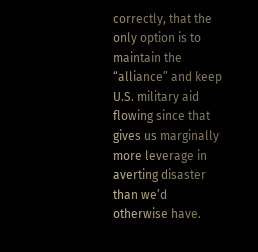correctly, that the only option is to maintain the “alliance” and keep U.S. military aid flowing since that gives us marginally more leverage in averting disaster than we’d otherwise have.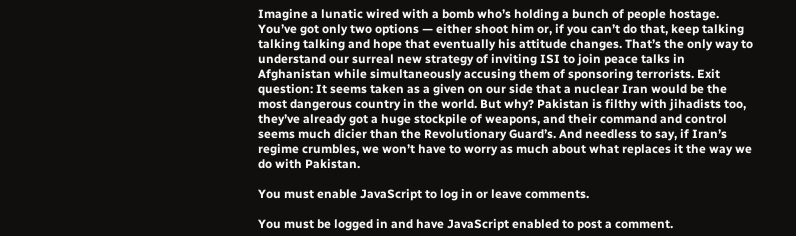Imagine a lunatic wired with a bomb who’s holding a bunch of people hostage. You’ve got only two options — either shoot him or, if you can’t do that, keep talking talking talking and hope that eventually his attitude changes. That’s the only way to understand our surreal new strategy of inviting ISI to join peace talks in Afghanistan while simultaneously accusing them of sponsoring terrorists. Exit question: It seems taken as a given on our side that a nuclear Iran would be the most dangerous country in the world. But why? Pakistan is filthy with jihadists too, they’ve already got a huge stockpile of weapons, and their command and control seems much dicier than the Revolutionary Guard’s. And needless to say, if Iran’s regime crumbles, we won’t have to worry as much about what replaces it the way we do with Pakistan.

You must enable JavaScript to log in or leave comments.

You must be logged in and have JavaScript enabled to post a comment.